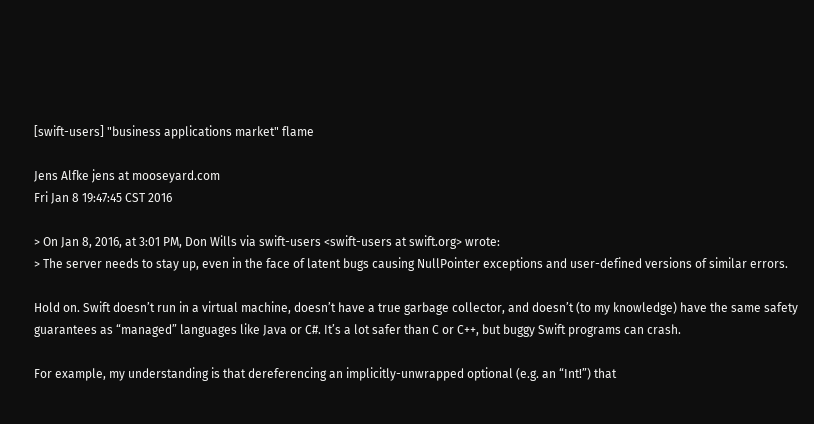[swift-users] "business applications market" flame

Jens Alfke jens at mooseyard.com
Fri Jan 8 19:47:45 CST 2016

> On Jan 8, 2016, at 3:01 PM, Don Wills via swift-users <swift-users at swift.org> wrote:
> The server needs to stay up, even in the face of latent bugs causing NullPointer exceptions and user-defined versions of similar errors.

Hold on. Swift doesn’t run in a virtual machine, doesn’t have a true garbage collector, and doesn’t (to my knowledge) have the same safety guarantees as “managed” languages like Java or C#. It’s a lot safer than C or C++, but buggy Swift programs can crash.

For example, my understanding is that dereferencing an implicitly-unwrapped optional (e.g. an “Int!”) that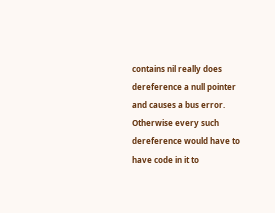contains nil really does dereference a null pointer and causes a bus error. Otherwise every such dereference would have to have code in it to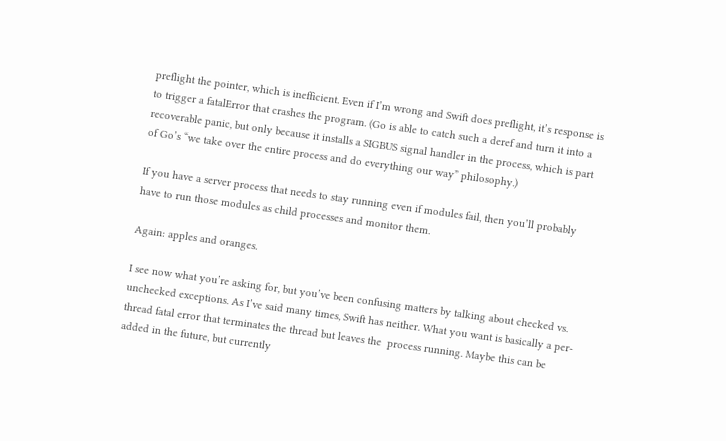preflight the pointer, which is inefficient. Even if I’m wrong and Swift does preflight, it’s response is to trigger a fatalError that crashes the program. (Go is able to catch such a deref and turn it into a recoverable panic, but only because it installs a SIGBUS signal handler in the process, which is part of Go’s “we take over the entire process and do everything our way” philosophy.)

If you have a server process that needs to stay running even if modules fail, then you’ll probably have to run those modules as child processes and monitor them.

Again: apples and oranges.

I see now what you’re asking for, but you’ve been confusing matters by talking about checked vs. unchecked exceptions. As I’ve said many times, Swift has neither. What you want is basically a per-thread fatal error that terminates the thread but leaves the  process running. Maybe this can be added in the future, but currently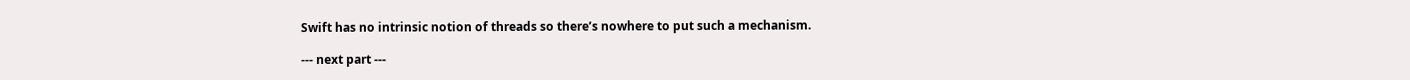Swift has no intrinsic notion of threads so there’s nowhere to put such a mechanism.

--- next part ---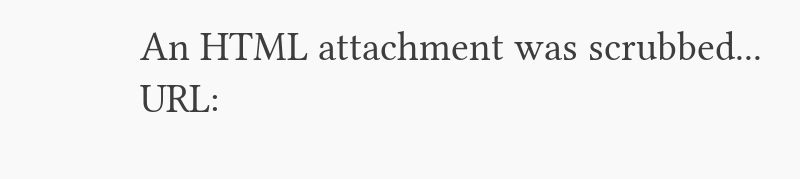An HTML attachment was scrubbed...
URL: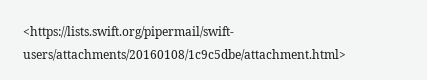<https://lists.swift.org/pipermail/swift-users/attachments/20160108/1c9c5dbe/attachment.html>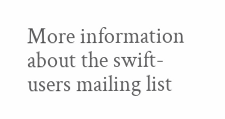More information about the swift-users mailing list